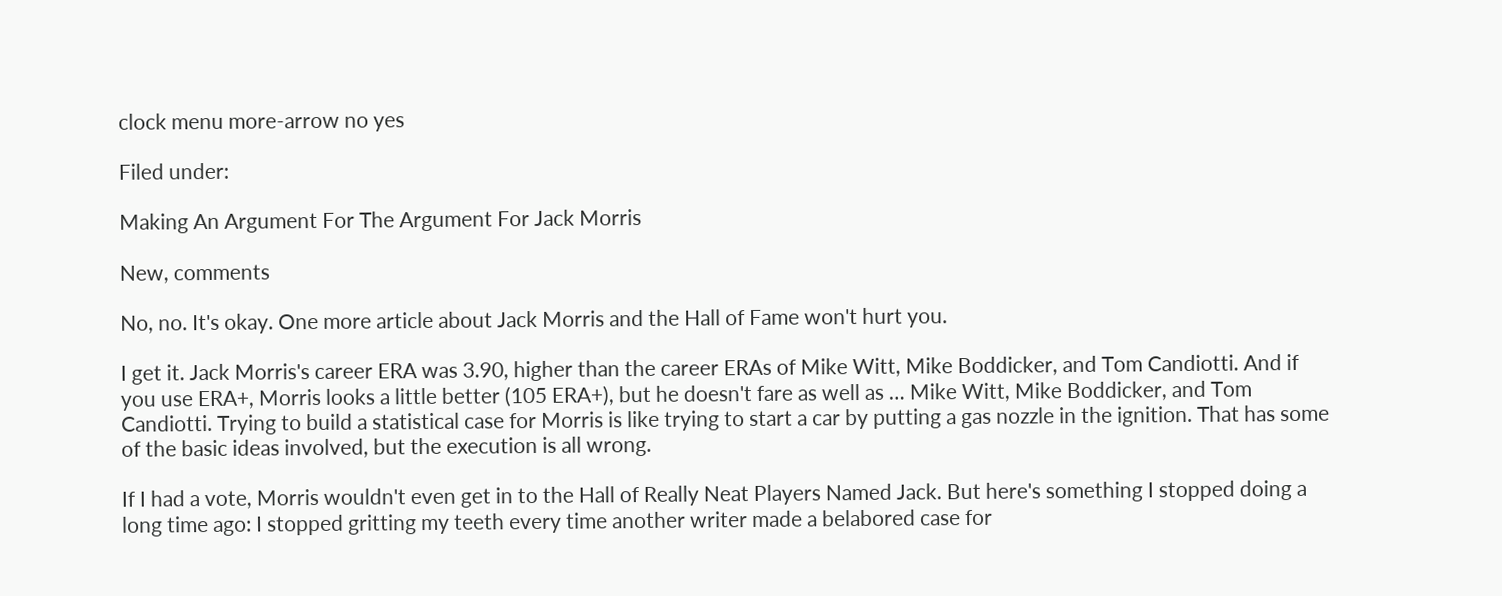clock menu more-arrow no yes

Filed under:

Making An Argument For The Argument For Jack Morris

New, comments

No, no. It's okay. One more article about Jack Morris and the Hall of Fame won't hurt you.

I get it. Jack Morris's career ERA was 3.90, higher than the career ERAs of Mike Witt, Mike Boddicker, and Tom Candiotti. And if you use ERA+, Morris looks a little better (105 ERA+), but he doesn't fare as well as … Mike Witt, Mike Boddicker, and Tom Candiotti. Trying to build a statistical case for Morris is like trying to start a car by putting a gas nozzle in the ignition. That has some of the basic ideas involved, but the execution is all wrong.

If I had a vote, Morris wouldn't even get in to the Hall of Really Neat Players Named Jack. But here's something I stopped doing a long time ago: I stopped gritting my teeth every time another writer made a belabored case for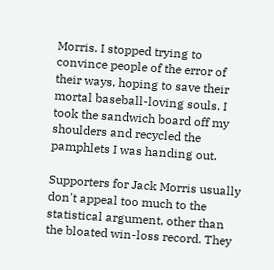Morris. I stopped trying to convince people of the error of their ways, hoping to save their mortal baseball-loving souls. I took the sandwich board off my shoulders and recycled the pamphlets I was handing out.

Supporters for Jack Morris usually don't appeal too much to the statistical argument, other than the bloated win-loss record. They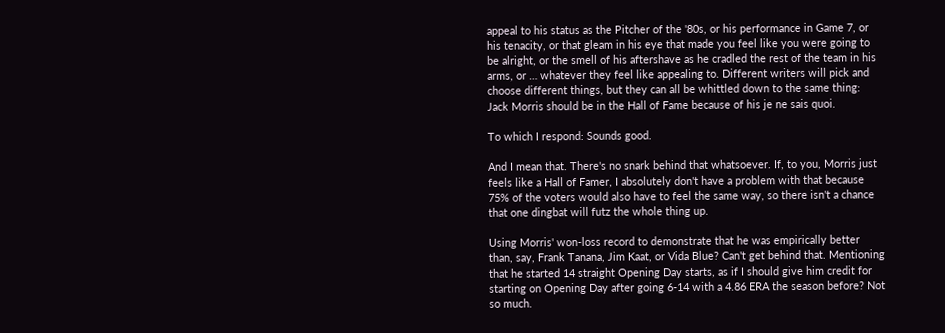appeal to his status as the Pitcher of the '80s, or his performance in Game 7, or his tenacity, or that gleam in his eye that made you feel like you were going to be alright, or the smell of his aftershave as he cradled the rest of the team in his arms, or … whatever they feel like appealing to. Different writers will pick and choose different things, but they can all be whittled down to the same thing: Jack Morris should be in the Hall of Fame because of his je ne sais quoi.

To which I respond: Sounds good.

And I mean that. There's no snark behind that whatsoever. If, to you, Morris just feels like a Hall of Famer, I absolutely don't have a problem with that because 75% of the voters would also have to feel the same way, so there isn't a chance that one dingbat will futz the whole thing up.

Using Morris' won-loss record to demonstrate that he was empirically better than, say, Frank Tanana, Jim Kaat, or Vida Blue? Can't get behind that. Mentioning that he started 14 straight Opening Day starts, as if I should give him credit for starting on Opening Day after going 6-14 with a 4.86 ERA the season before? Not so much.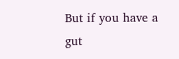But if you have a gut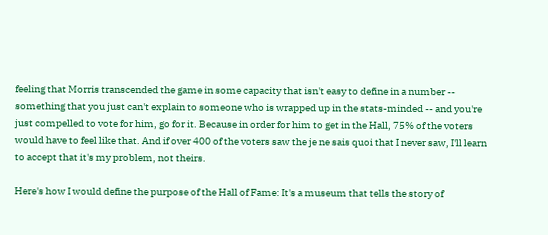feeling that Morris transcended the game in some capacity that isn't easy to define in a number -- something that you just can't explain to someone who is wrapped up in the stats-minded -- and you're just compelled to vote for him, go for it. Because in order for him to get in the Hall, 75% of the voters would have to feel like that. And if over 400 of the voters saw the je ne sais quoi that I never saw, I'll learn to accept that it's my problem, not theirs.

Here's how I would define the purpose of the Hall of Fame: It's a museum that tells the story of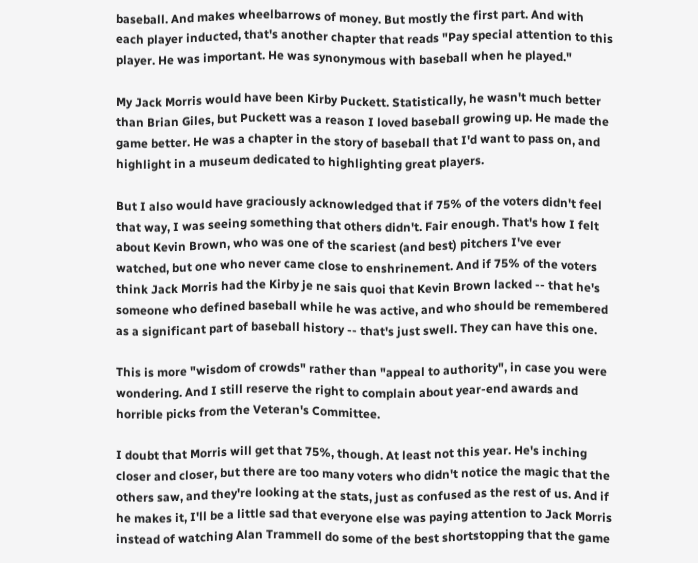baseball. And makes wheelbarrows of money. But mostly the first part. And with each player inducted, that's another chapter that reads "Pay special attention to this player. He was important. He was synonymous with baseball when he played."

My Jack Morris would have been Kirby Puckett. Statistically, he wasn't much better than Brian Giles, but Puckett was a reason I loved baseball growing up. He made the game better. He was a chapter in the story of baseball that I'd want to pass on, and highlight in a museum dedicated to highlighting great players.

But I also would have graciously acknowledged that if 75% of the voters didn't feel that way, I was seeing something that others didn't. Fair enough. That's how I felt about Kevin Brown, who was one of the scariest (and best) pitchers I've ever watched, but one who never came close to enshrinement. And if 75% of the voters think Jack Morris had the Kirby je ne sais quoi that Kevin Brown lacked -- that he's someone who defined baseball while he was active, and who should be remembered as a significant part of baseball history -- that's just swell. They can have this one.

This is more "wisdom of crowds" rather than "appeal to authority", in case you were wondering. And I still reserve the right to complain about year-end awards and horrible picks from the Veteran's Committee.

I doubt that Morris will get that 75%, though. At least not this year. He's inching closer and closer, but there are too many voters who didn't notice the magic that the others saw, and they're looking at the stats, just as confused as the rest of us. And if he makes it, I'll be a little sad that everyone else was paying attention to Jack Morris instead of watching Alan Trammell do some of the best shortstopping that the game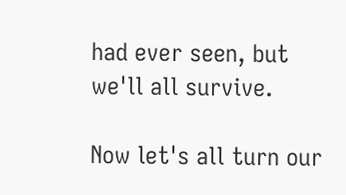had ever seen, but we'll all survive.

Now let's all turn our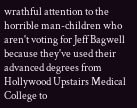wrathful attention to the horrible man-children who aren't voting for Jeff Bagwell because they've used their advanced degrees from Hollywood Upstairs Medical College to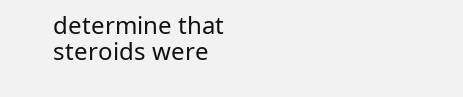determine that steroids were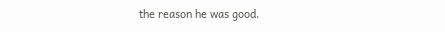the reason he was good.